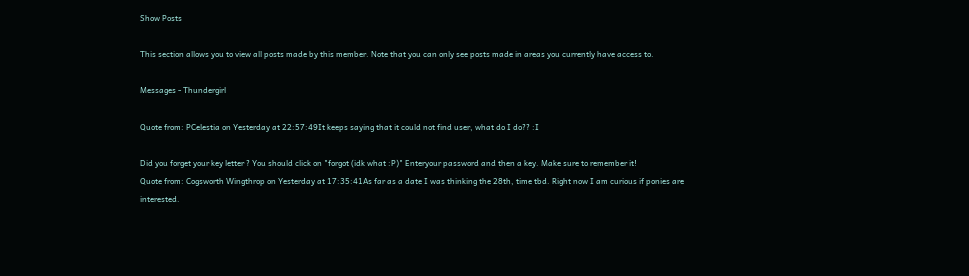Show Posts

This section allows you to view all posts made by this member. Note that you can only see posts made in areas you currently have access to.

Messages - Thundergirl

Quote from: PCelestia on Yesterday at 22:57:49It keeps saying that it could not find user, what do I do?? :I

Did you forget your key letter ? You should click on "forgot (idk what :P)" Enteryour password and then a key. Make sure to remember it!
Quote from: Cogsworth Wingthrop on Yesterday at 17:35:41As far as a date I was thinking the 28th, time tbd. Right now I am curious if ponies are interested.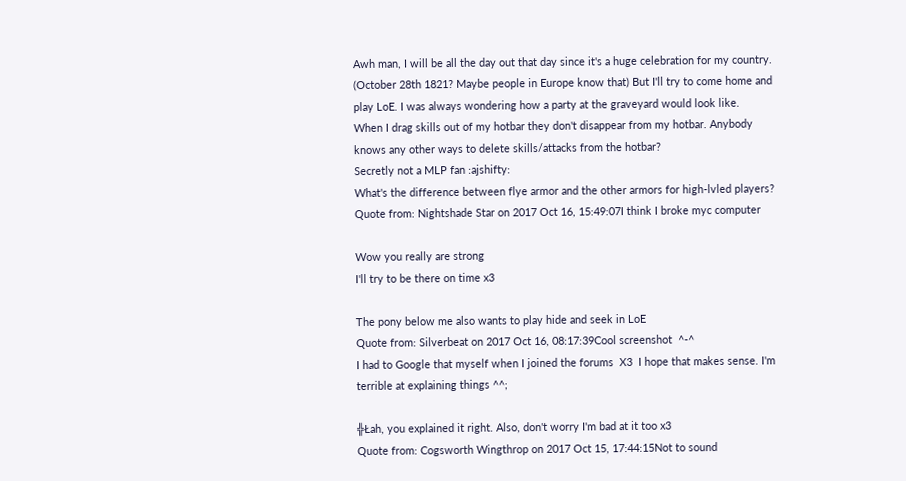Awh man, I will be all the day out that day since it's a huge celebration for my country. (October 28th 1821? Maybe people in Europe know that) But I'll try to come home and play LoE. I was always wondering how a party at the graveyard would look like.
When I drag skills out of my hotbar they don't disappear from my hotbar. Anybody knows any other ways to delete skills/attacks from the hotbar?
Secretly not a MLP fan :ajshifty:
What's the difference between flye armor and the other armors for high-lvled players?
Quote from: Nightshade Star on 2017 Oct 16, 15:49:07I think I broke myc computer

Wow you really are strong
I'll try to be there on time x3

The pony below me also wants to play hide and seek in LoE
Quote from: Silverbeat on 2017 Oct 16, 08:17:39Cool screenshot  ^-^
I had to Google that myself when I joined the forums  X3  I hope that makes sense. I'm terrible at explaining things ^^;

╬Łah, you explained it right. Also, don't worry I'm bad at it too x3
Quote from: Cogsworth Wingthrop on 2017 Oct 15, 17:44:15Not to sound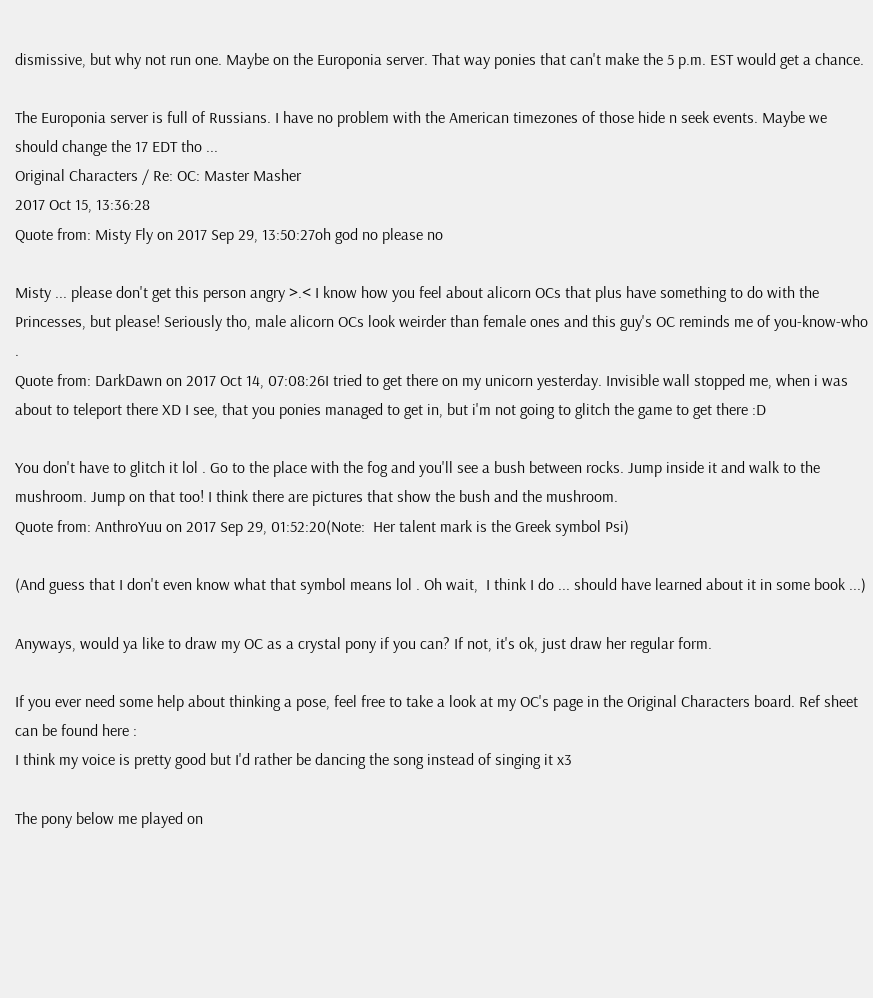dismissive, but why not run one. Maybe on the Europonia server. That way ponies that can't make the 5 p.m. EST would get a chance.

The Europonia server is full of Russians. I have no problem with the American timezones of those hide n seek events. Maybe we should change the 17 EDT tho ...
Original Characters / Re: OC: Master Masher
2017 Oct 15, 13:36:28
Quote from: Misty Fly on 2017 Sep 29, 13:50:27oh god no please no

Misty ... please don't get this person angry >.< I know how you feel about alicorn OCs that plus have something to do with the Princesses, but please! Seriously tho, male alicorn OCs look weirder than female ones and this guy's OC reminds me of you-know-who .
Quote from: DarkDawn on 2017 Oct 14, 07:08:26I tried to get there on my unicorn yesterday. Invisible wall stopped me, when i was about to teleport there XD I see, that you ponies managed to get in, but i'm not going to glitch the game to get there :D

You don't have to glitch it lol . Go to the place with the fog and you'll see a bush between rocks. Jump inside it and walk to the mushroom. Jump on that too! I think there are pictures that show the bush and the mushroom.
Quote from: AnthroYuu on 2017 Sep 29, 01:52:20(Note:  Her talent mark is the Greek symbol Psi)

(And guess that I don't even know what that symbol means lol . Oh wait,  I think I do ... should have learned about it in some book ...)

Anyways, would ya like to draw my OC as a crystal pony if you can? If not, it's ok, just draw her regular form.

If you ever need some help about thinking a pose, feel free to take a look at my OC's page in the Original Characters board. Ref sheet can be found here :
I think my voice is pretty good but I'd rather be dancing the song instead of singing it x3

The pony below me played on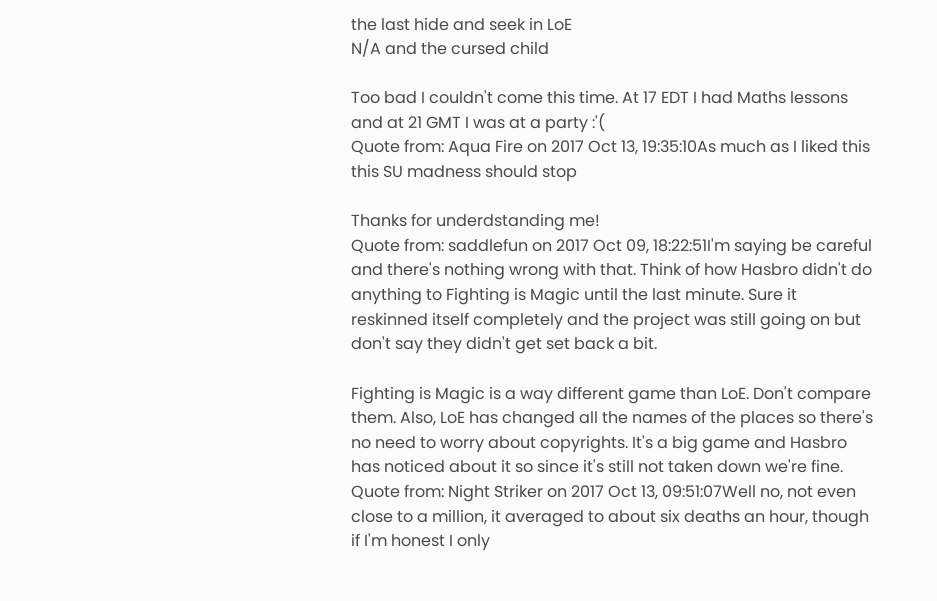the last hide and seek in LoE
N/A and the cursed child

Too bad I couldn't come this time. At 17 EDT I had Maths lessons and at 21 GMT I was at a party :'(
Quote from: Aqua Fire on 2017 Oct 13, 19:35:10As much as I liked this this SU madness should stop

Thanks for underdstanding me!
Quote from: saddlefun on 2017 Oct 09, 18:22:51I'm saying be careful and there's nothing wrong with that. Think of how Hasbro didn't do anything to Fighting is Magic until the last minute. Sure it reskinned itself completely and the project was still going on but don't say they didn't get set back a bit.

Fighting is Magic is a way different game than LoE. Don't compare them. Also, LoE has changed all the names of the places so there's no need to worry about copyrights. It's a big game and Hasbro has noticed about it so since it's still not taken down we're fine.
Quote from: Night Striker on 2017 Oct 13, 09:51:07Well no, not even close to a million, it averaged to about six deaths an hour, though if I'm honest I only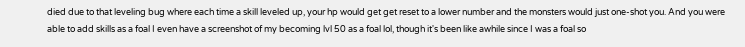died due to that leveling bug where each time a skill leveled up, your hp would get get reset to a lower number and the monsters would just one-shot you. And you were able to add skills as a foal I even have a screenshot of my becoming lvl 50 as a foal lol, though it's been like awhile since I was a foal so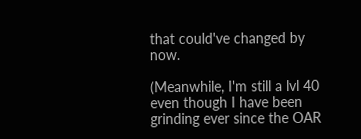that could've changed by now.

(Meanwhile, I'm still a lvl 40 even though I have been grinding ever since the OAR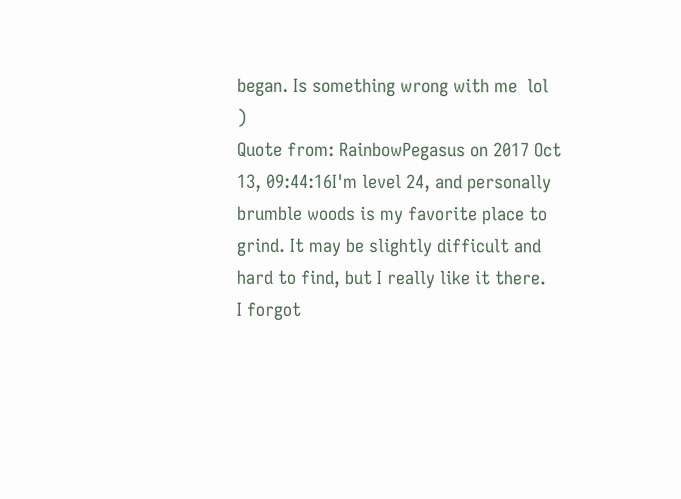began. Is something wrong with me  lol )
Quote from: RainbowPegasus on 2017 Oct 13, 09:44:16I'm level 24, and personally brumble woods is my favorite place to grind. It may be slightly difficult and hard to find, but I really like it there.
I forgot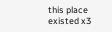this place existed x3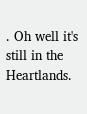. Oh well it's still in the Heartlands.